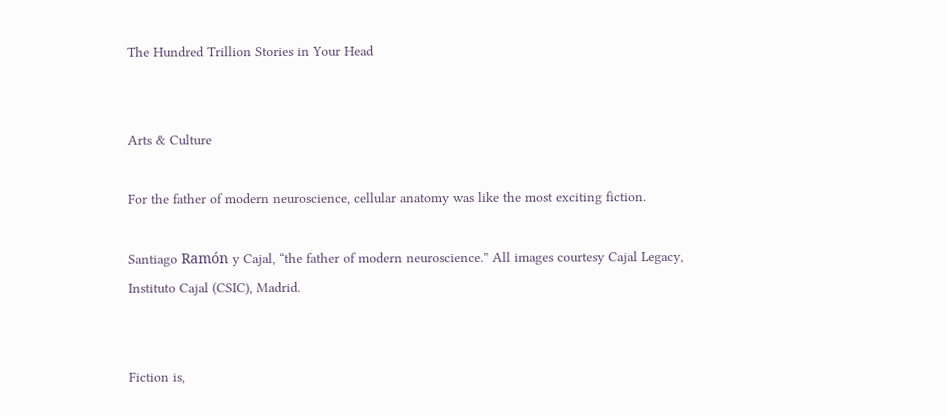The Hundred Trillion Stories in Your Head


Arts & Culture

For the father of modern neuroscience, cellular anatomy was like the most exciting fiction.

Santiago Ramón y Cajal, “the father of modern neuroscience.” All images courtesy Cajal Legacy, Instituto Cajal (CSIC), Madrid.


Fiction is,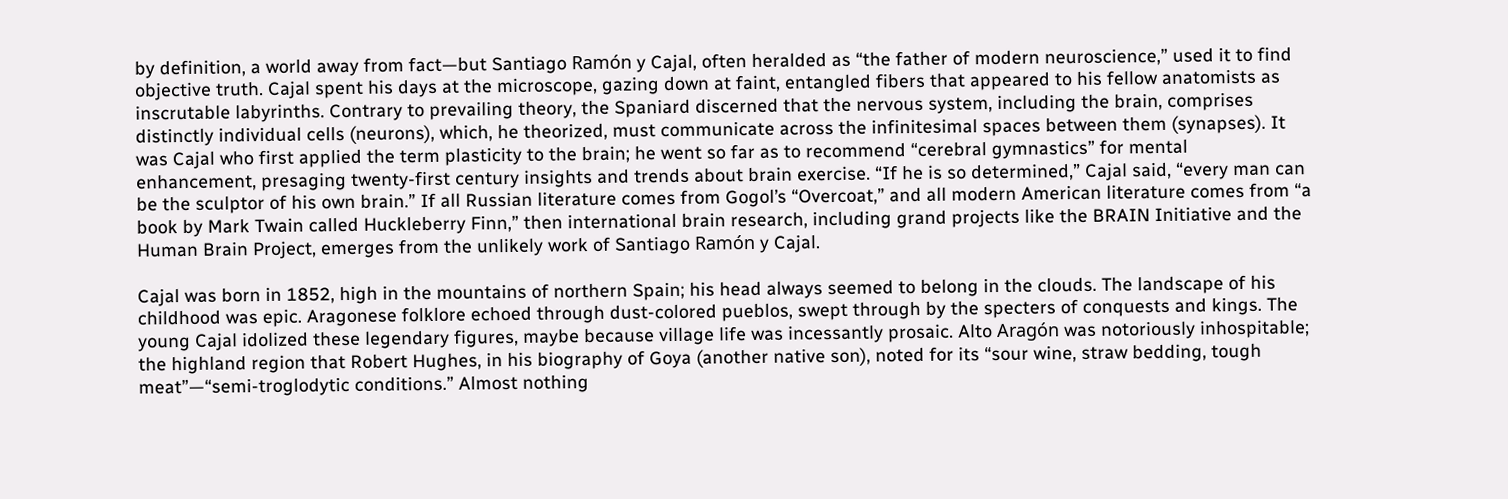by definition, a world away from fact—but Santiago Ramón y Cajal, often heralded as “the father of modern neuroscience,” used it to find objective truth. Cajal spent his days at the microscope, gazing down at faint, entangled fibers that appeared to his fellow anatomists as inscrutable labyrinths. Contrary to prevailing theory, the Spaniard discerned that the nervous system, including the brain, comprises distinctly individual cells (neurons), which, he theorized, must communicate across the infinitesimal spaces between them (synapses). It was Cajal who first applied the term plasticity to the brain; he went so far as to recommend “cerebral gymnastics” for mental enhancement, presaging twenty-first century insights and trends about brain exercise. “If he is so determined,” Cajal said, “every man can be the sculptor of his own brain.” If all Russian literature comes from Gogol’s “Overcoat,” and all modern American literature comes from “a book by Mark Twain called Huckleberry Finn,” then international brain research, including grand projects like the BRAIN Initiative and the Human Brain Project, emerges from the unlikely work of Santiago Ramón y Cajal.

Cajal was born in 1852, high in the mountains of northern Spain; his head always seemed to belong in the clouds. The landscape of his childhood was epic. Aragonese folklore echoed through dust-colored pueblos, swept through by the specters of conquests and kings. The young Cajal idolized these legendary figures, maybe because village life was incessantly prosaic. Alto Aragón was notoriously inhospitable; the highland region that Robert Hughes, in his biography of Goya (another native son), noted for its “sour wine, straw bedding, tough meat”—“semi-troglodytic conditions.” Almost nothing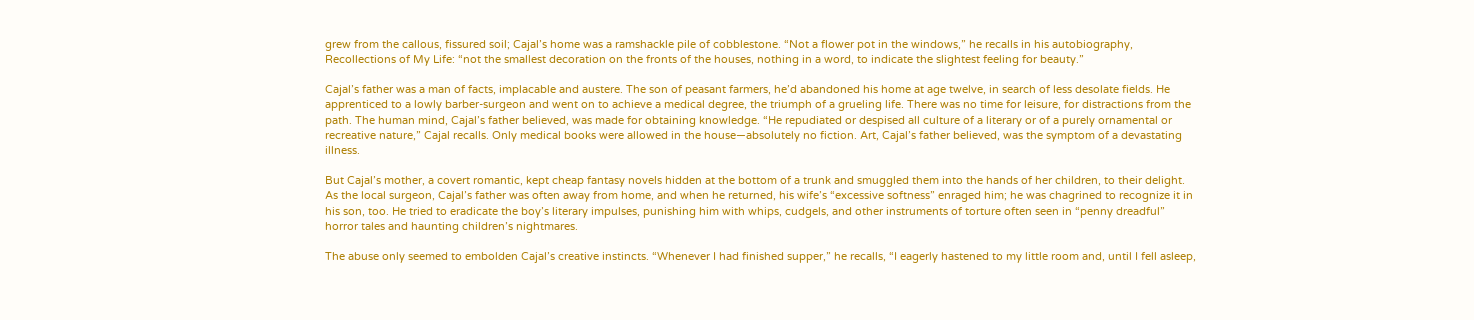grew from the callous, fissured soil; Cajal’s home was a ramshackle pile of cobblestone. “Not a flower pot in the windows,” he recalls in his autobiography, Recollections of My Life: “not the smallest decoration on the fronts of the houses, nothing in a word, to indicate the slightest feeling for beauty.”

Cajal’s father was a man of facts, implacable and austere. The son of peasant farmers, he’d abandoned his home at age twelve, in search of less desolate fields. He apprenticed to a lowly barber-surgeon and went on to achieve a medical degree, the triumph of a grueling life. There was no time for leisure, for distractions from the path. The human mind, Cajal’s father believed, was made for obtaining knowledge. “He repudiated or despised all culture of a literary or of a purely ornamental or recreative nature,” Cajal recalls. Only medical books were allowed in the house—absolutely no fiction. Art, Cajal’s father believed, was the symptom of a devastating illness.

But Cajal’s mother, a covert romantic, kept cheap fantasy novels hidden at the bottom of a trunk and smuggled them into the hands of her children, to their delight. As the local surgeon, Cajal’s father was often away from home, and when he returned, his wife’s “excessive softness” enraged him; he was chagrined to recognize it in his son, too. He tried to eradicate the boy’s literary impulses, punishing him with whips, cudgels, and other instruments of torture often seen in “penny dreadful” horror tales and haunting children’s nightmares.

The abuse only seemed to embolden Cajal’s creative instincts. “Whenever I had finished supper,” he recalls, “I eagerly hastened to my little room and, until I fell asleep,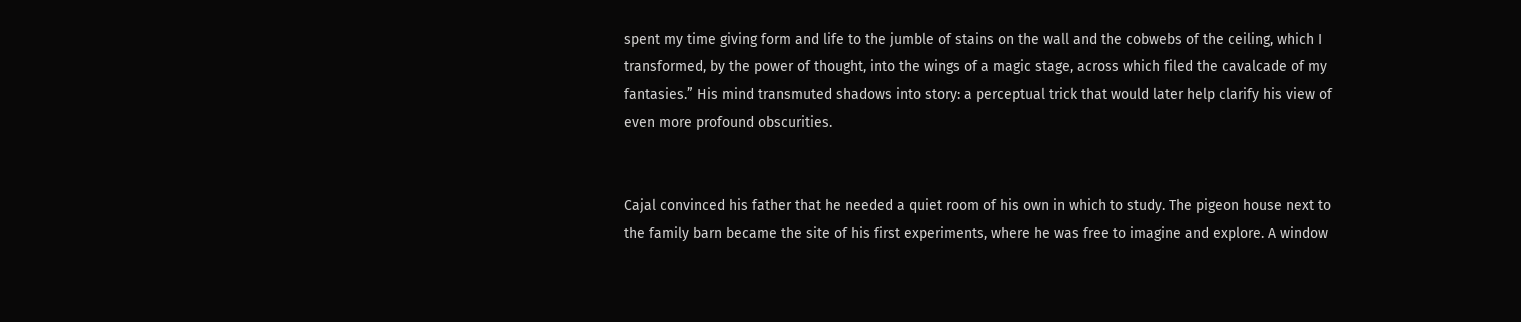spent my time giving form and life to the jumble of stains on the wall and the cobwebs of the ceiling, which I transformed, by the power of thought, into the wings of a magic stage, across which filed the cavalcade of my fantasies.” His mind transmuted shadows into story: a perceptual trick that would later help clarify his view of even more profound obscurities.


Cajal convinced his father that he needed a quiet room of his own in which to study. The pigeon house next to the family barn became the site of his first experiments, where he was free to imagine and explore. A window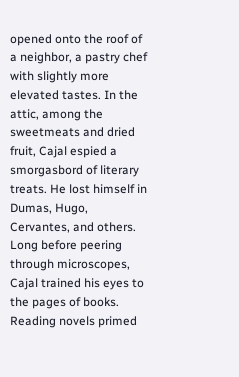opened onto the roof of a neighbor, a pastry chef with slightly more elevated tastes. In the attic, among the sweetmeats and dried fruit, Cajal espied a smorgasbord of literary treats. He lost himself in Dumas, Hugo, Cervantes, and others. Long before peering through microscopes, Cajal trained his eyes to the pages of books. Reading novels primed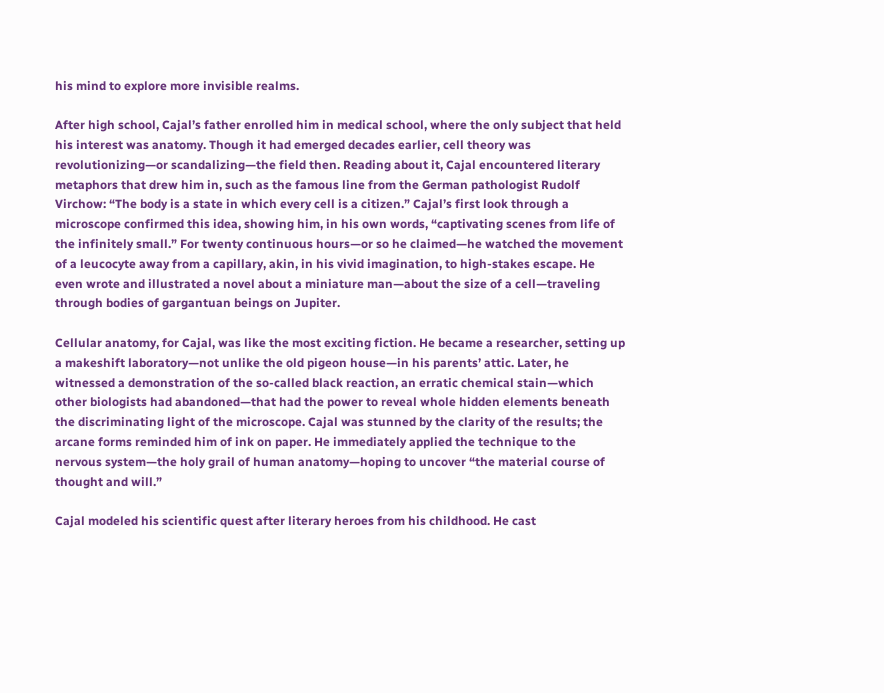his mind to explore more invisible realms.

After high school, Cajal’s father enrolled him in medical school, where the only subject that held his interest was anatomy. Though it had emerged decades earlier, cell theory was revolutionizing—or scandalizing—the field then. Reading about it, Cajal encountered literary metaphors that drew him in, such as the famous line from the German pathologist Rudolf Virchow: “The body is a state in which every cell is a citizen.” Cajal’s first look through a microscope confirmed this idea, showing him, in his own words, “captivating scenes from life of the infinitely small.” For twenty continuous hours—or so he claimed—he watched the movement of a leucocyte away from a capillary, akin, in his vivid imagination, to high-stakes escape. He even wrote and illustrated a novel about a miniature man—about the size of a cell—traveling through bodies of gargantuan beings on Jupiter.

Cellular anatomy, for Cajal, was like the most exciting fiction. He became a researcher, setting up a makeshift laboratory—not unlike the old pigeon house—in his parents’ attic. Later, he witnessed a demonstration of the so-called black reaction, an erratic chemical stain—which other biologists had abandoned—that had the power to reveal whole hidden elements beneath the discriminating light of the microscope. Cajal was stunned by the clarity of the results; the arcane forms reminded him of ink on paper. He immediately applied the technique to the nervous system—the holy grail of human anatomy—hoping to uncover “the material course of thought and will.”

Cajal modeled his scientific quest after literary heroes from his childhood. He cast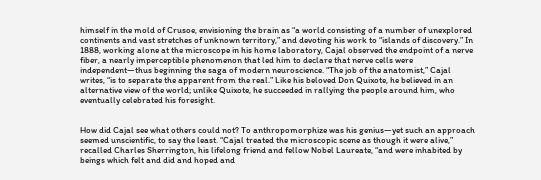himself in the mold of Crusoe, envisioning the brain as “a world consisting of a number of unexplored continents and vast stretches of unknown territory,” and devoting his work to “islands of discovery.” In 1888, working alone at the microscope in his home laboratory, Cajal observed the endpoint of a nerve fiber, a nearly imperceptible phenomenon that led him to declare that nerve cells were independent—thus beginning the saga of modern neuroscience. “The job of the anatomist,” Cajal writes, “is to separate the apparent from the real.” Like his beloved Don Quixote, he believed in an alternative view of the world; unlike Quixote, he succeeded in rallying the people around him, who eventually celebrated his foresight.


How did Cajal see what others could not? To anthropomorphize was his genius—yet such an approach seemed unscientific, to say the least. “Cajal treated the microscopic scene as though it were alive,” recalled Charles Sherrington, his lifelong friend and fellow Nobel Laureate, “and were inhabited by beings which felt and did and hoped and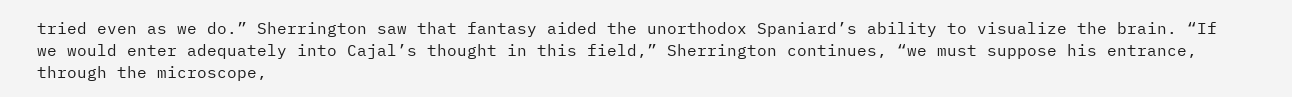tried even as we do.” Sherrington saw that fantasy aided the unorthodox Spaniard’s ability to visualize the brain. “If we would enter adequately into Cajal’s thought in this field,” Sherrington continues, “we must suppose his entrance, through the microscope,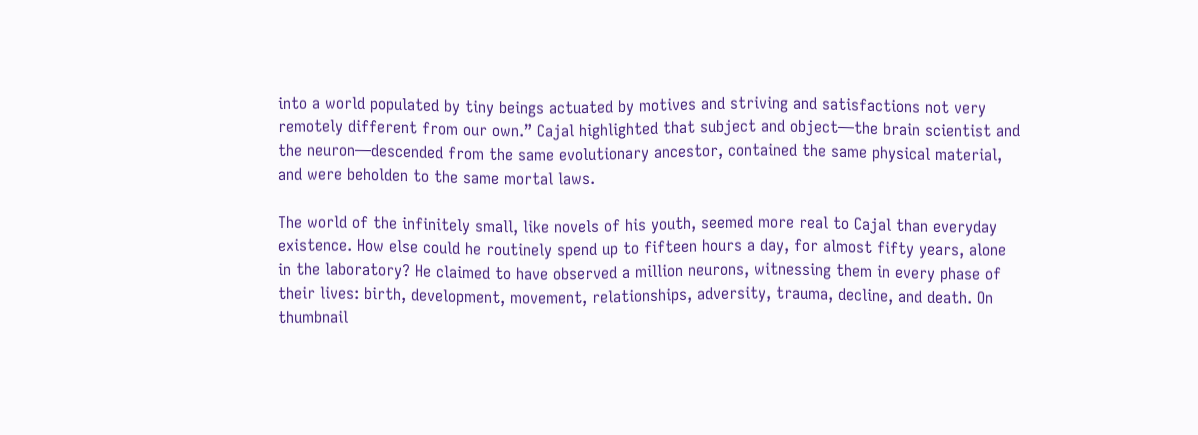into a world populated by tiny beings actuated by motives and striving and satisfactions not very remotely different from our own.” Cajal highlighted that subject and object—the brain scientist and the neuron—descended from the same evolutionary ancestor, contained the same physical material, and were beholden to the same mortal laws.

The world of the infinitely small, like novels of his youth, seemed more real to Cajal than everyday existence. How else could he routinely spend up to fifteen hours a day, for almost fifty years, alone in the laboratory? He claimed to have observed a million neurons, witnessing them in every phase of their lives: birth, development, movement, relationships, adversity, trauma, decline, and death. On thumbnail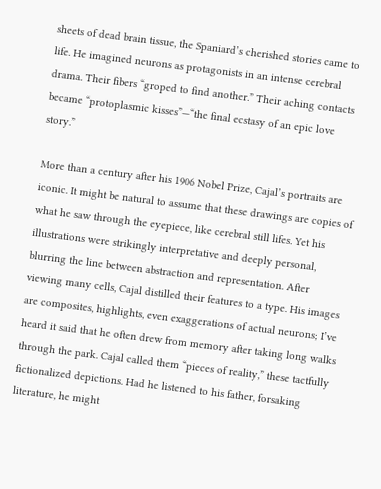sheets of dead brain tissue, the Spaniard’s cherished stories came to life. He imagined neurons as protagonists in an intense cerebral drama. Their fibers “groped to find another.” Their aching contacts became “protoplasmic kisses”—“the final ecstasy of an epic love story.”

More than a century after his 1906 Nobel Prize, Cajal’s portraits are iconic. It might be natural to assume that these drawings are copies of what he saw through the eyepiece, like cerebral still lifes. Yet his illustrations were strikingly interpretative and deeply personal, blurring the line between abstraction and representation. After viewing many cells, Cajal distilled their features to a type. His images are composites, highlights, even exaggerations of actual neurons; I’ve heard it said that he often drew from memory after taking long walks through the park. Cajal called them “pieces of reality,” these tactfully fictionalized depictions. Had he listened to his father, forsaking literature, he might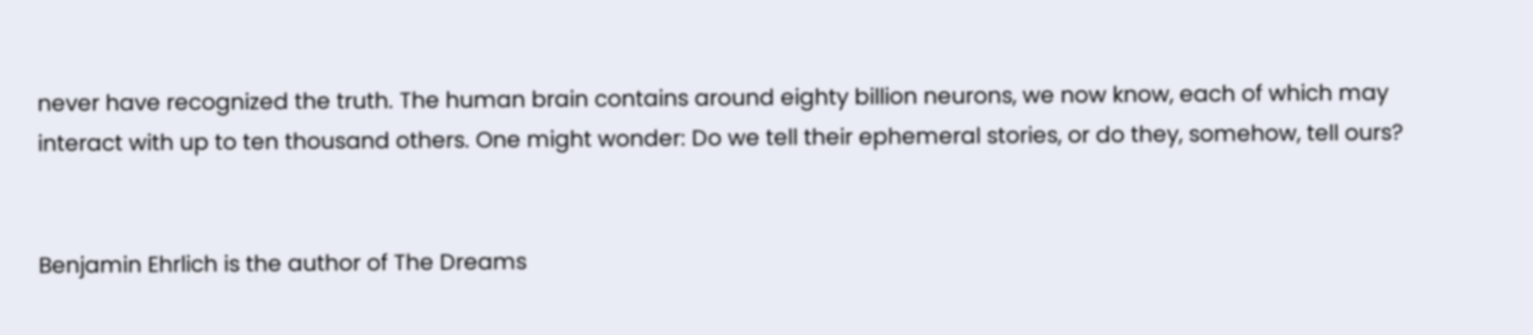never have recognized the truth. The human brain contains around eighty billion neurons, we now know, each of which may interact with up to ten thousand others. One might wonder: Do we tell their ephemeral stories, or do they, somehow, tell ours?


Benjamin Ehrlich is the author of The Dreams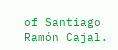of Santiago Ramón Cajal.